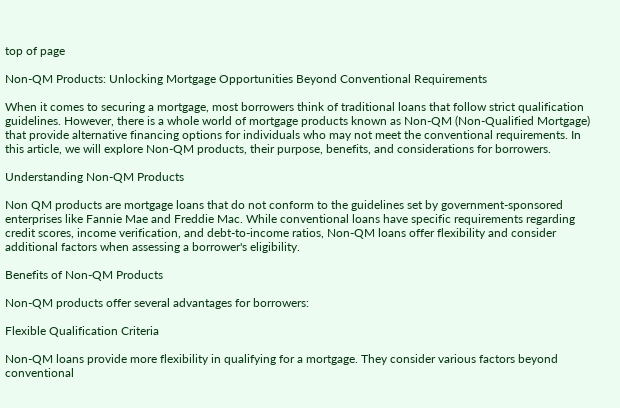top of page

Non-QM Products: Unlocking Mortgage Opportunities Beyond Conventional Requirements

When it comes to securing a mortgage, most borrowers think of traditional loans that follow strict qualification guidelines. However, there is a whole world of mortgage products known as Non-QM (Non-Qualified Mortgage) that provide alternative financing options for individuals who may not meet the conventional requirements. In this article, we will explore Non-QM products, their purpose, benefits, and considerations for borrowers.

Understanding Non-QM Products

Non QM products are mortgage loans that do not conform to the guidelines set by government-sponsored enterprises like Fannie Mae and Freddie Mac. While conventional loans have specific requirements regarding credit scores, income verification, and debt-to-income ratios, Non-QM loans offer flexibility and consider additional factors when assessing a borrower's eligibility.

Benefits of Non-QM Products

Non-QM products offer several advantages for borrowers:

Flexible Qualification Criteria

Non-QM loans provide more flexibility in qualifying for a mortgage. They consider various factors beyond conventional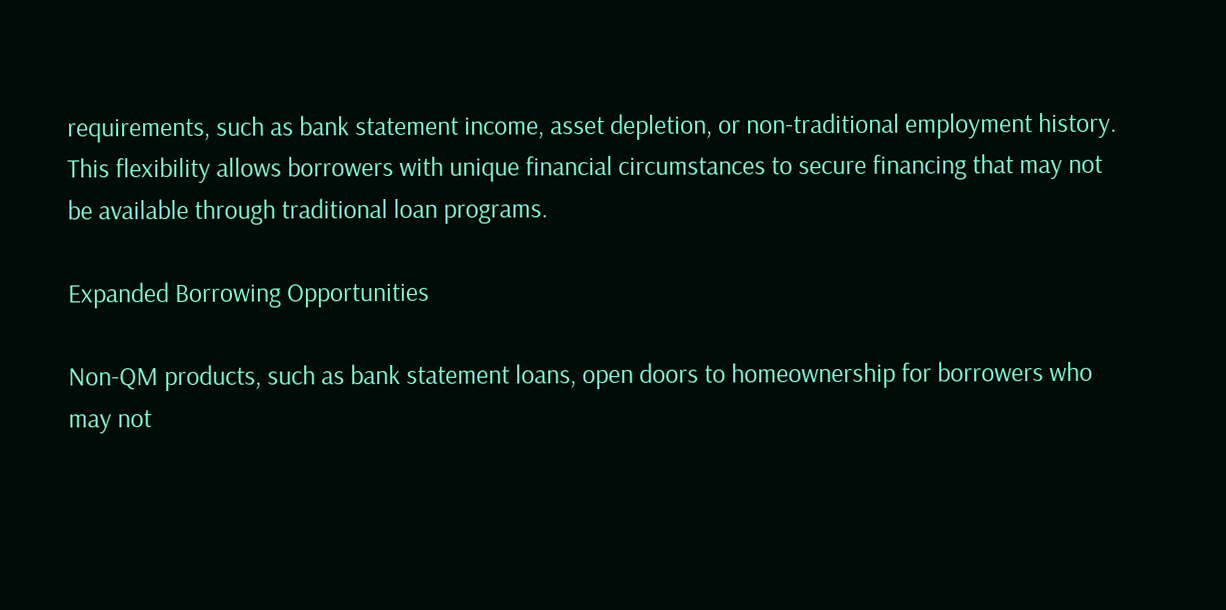requirements, such as bank statement income, asset depletion, or non-traditional employment history. This flexibility allows borrowers with unique financial circumstances to secure financing that may not be available through traditional loan programs.

Expanded Borrowing Opportunities

Non-QM products, such as bank statement loans, open doors to homeownership for borrowers who may not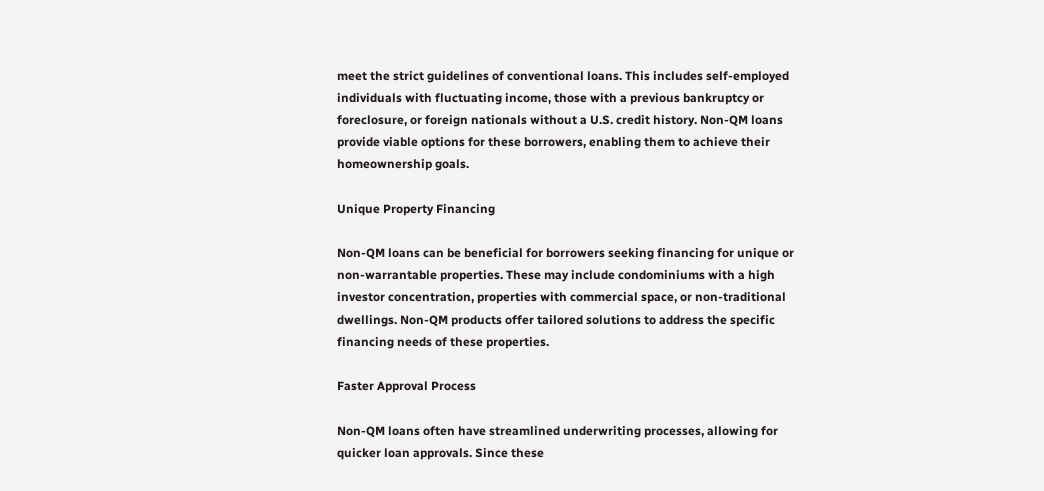meet the strict guidelines of conventional loans. This includes self-employed individuals with fluctuating income, those with a previous bankruptcy or foreclosure, or foreign nationals without a U.S. credit history. Non-QM loans provide viable options for these borrowers, enabling them to achieve their homeownership goals.

Unique Property Financing

Non-QM loans can be beneficial for borrowers seeking financing for unique or non-warrantable properties. These may include condominiums with a high investor concentration, properties with commercial space, or non-traditional dwellings. Non-QM products offer tailored solutions to address the specific financing needs of these properties.

Faster Approval Process

Non-QM loans often have streamlined underwriting processes, allowing for quicker loan approvals. Since these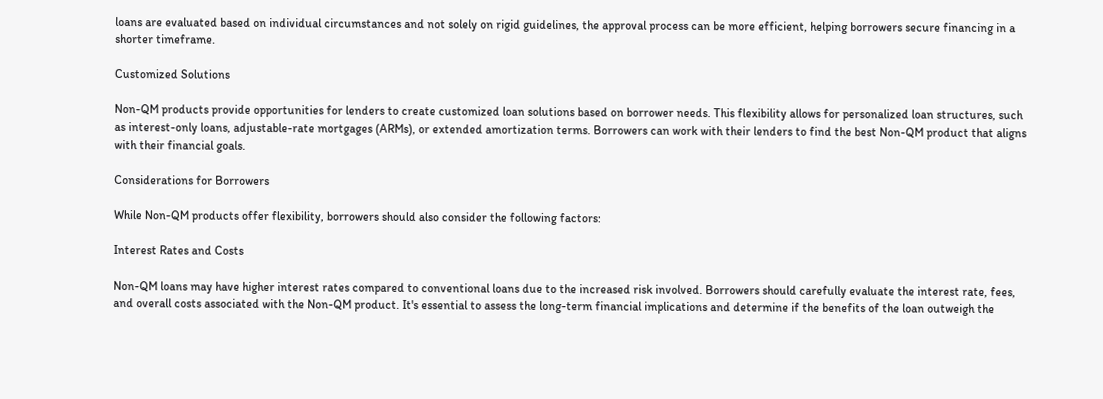loans are evaluated based on individual circumstances and not solely on rigid guidelines, the approval process can be more efficient, helping borrowers secure financing in a shorter timeframe.

Customized Solutions

Non-QM products provide opportunities for lenders to create customized loan solutions based on borrower needs. This flexibility allows for personalized loan structures, such as interest-only loans, adjustable-rate mortgages (ARMs), or extended amortization terms. Borrowers can work with their lenders to find the best Non-QM product that aligns with their financial goals.

Considerations for Borrowers

While Non-QM products offer flexibility, borrowers should also consider the following factors:

Interest Rates and Costs

Non-QM loans may have higher interest rates compared to conventional loans due to the increased risk involved. Borrowers should carefully evaluate the interest rate, fees, and overall costs associated with the Non-QM product. It's essential to assess the long-term financial implications and determine if the benefits of the loan outweigh the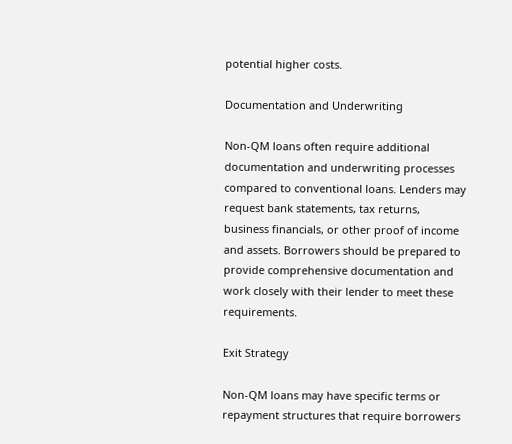potential higher costs.

Documentation and Underwriting

Non-QM loans often require additional documentation and underwriting processes compared to conventional loans. Lenders may request bank statements, tax returns, business financials, or other proof of income and assets. Borrowers should be prepared to provide comprehensive documentation and work closely with their lender to meet these requirements.

Exit Strategy

Non-QM loans may have specific terms or repayment structures that require borrowers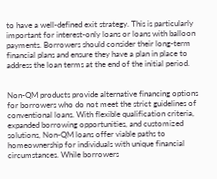to have a well-defined exit strategy. This is particularly important for interest-only loans or loans with balloon payments. Borrowers should consider their long-term financial plans and ensure they have a plan in place to address the loan terms at the end of the initial period.


Non-QM products provide alternative financing options for borrowers who do not meet the strict guidelines of conventional loans. With flexible qualification criteria, expanded borrowing opportunities, and customized solutions, Non-QM loans offer viable paths to homeownership for individuals with unique financial circumstances. While borrowers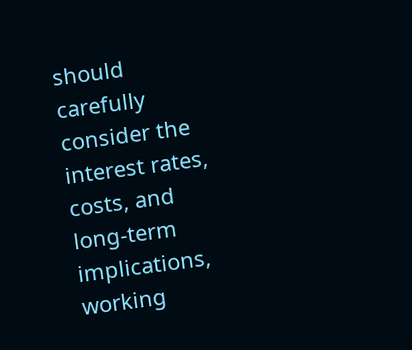should carefully consider the interest rates, costs, and long-term implications, working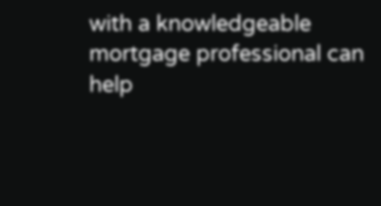with a knowledgeable mortgage professional can help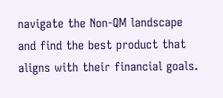navigate the Non-QM landscape and find the best product that aligns with their financial goals.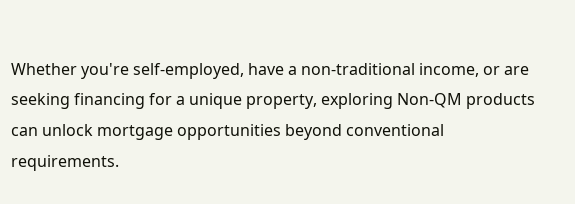Whether you're self-employed, have a non-traditional income, or are seeking financing for a unique property, exploring Non-QM products can unlock mortgage opportunities beyond conventional requirements.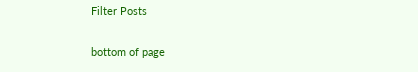Filter Posts

bottom of page